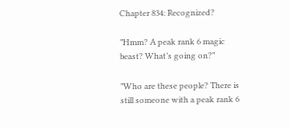Chapter 834: Recognized?

”Hmm? A peak rank 6 magic beast? What’s going on?”

”Who are these people? There is still someone with a peak rank 6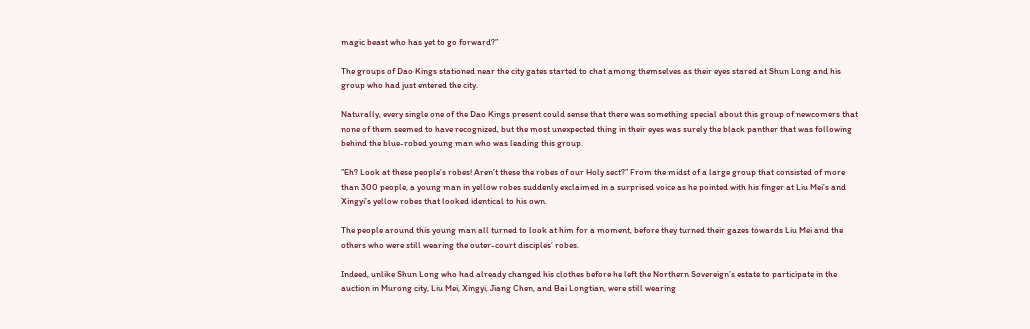magic beast who has yet to go forward?”

The groups of Dao Kings stationed near the city gates started to chat among themselves as their eyes stared at Shun Long and his group who had just entered the city.

Naturally, every single one of the Dao Kings present could sense that there was something special about this group of newcomers that none of them seemed to have recognized, but the most unexpected thing in their eyes was surely the black panther that was following behind the blue-robed young man who was leading this group.

”Eh? Look at these people’s robes! Aren’t these the robes of our Holy sect?” From the midst of a large group that consisted of more than 300 people, a young man in yellow robes suddenly exclaimed in a surprised voice as he pointed with his finger at Liu Mei’s and Xingyi’s yellow robes that looked identical to his own.

The people around this young man all turned to look at him for a moment, before they turned their gazes towards Liu Mei and the others who were still wearing the outer-court disciples’ robes.

Indeed, unlike Shun Long who had already changed his clothes before he left the Northern Sovereign’s estate to participate in the auction in Murong city, Liu Mei, Xingyi, Jiang Chen, and Bai Longtian, were still wearing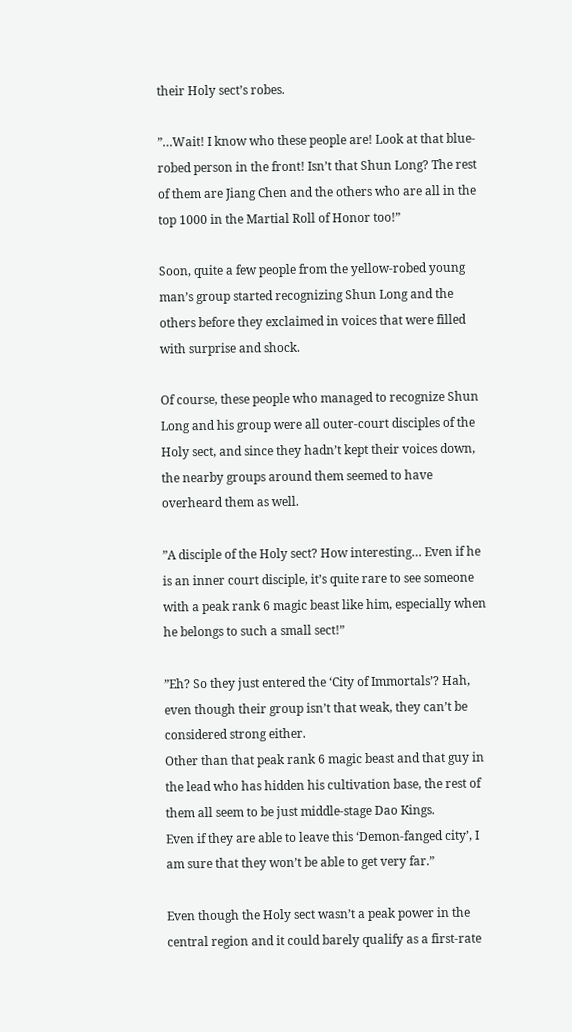their Holy sect’s robes.

”…Wait! I know who these people are! Look at that blue-robed person in the front! Isn’t that Shun Long? The rest of them are Jiang Chen and the others who are all in the top 1000 in the Martial Roll of Honor too!”

Soon, quite a few people from the yellow-robed young man’s group started recognizing Shun Long and the others before they exclaimed in voices that were filled with surprise and shock.

Of course, these people who managed to recognize Shun Long and his group were all outer-court disciples of the Holy sect, and since they hadn’t kept their voices down, the nearby groups around them seemed to have overheard them as well.

”A disciple of the Holy sect? How interesting… Even if he is an inner court disciple, it’s quite rare to see someone with a peak rank 6 magic beast like him, especially when he belongs to such a small sect!”

”Eh? So they just entered the ‘City of Immortals’? Hah, even though their group isn’t that weak, they can’t be considered strong either.
Other than that peak rank 6 magic beast and that guy in the lead who has hidden his cultivation base, the rest of them all seem to be just middle-stage Dao Kings.
Even if they are able to leave this ‘Demon-fanged city’, I am sure that they won’t be able to get very far.”

Even though the Holy sect wasn’t a peak power in the central region and it could barely qualify as a first-rate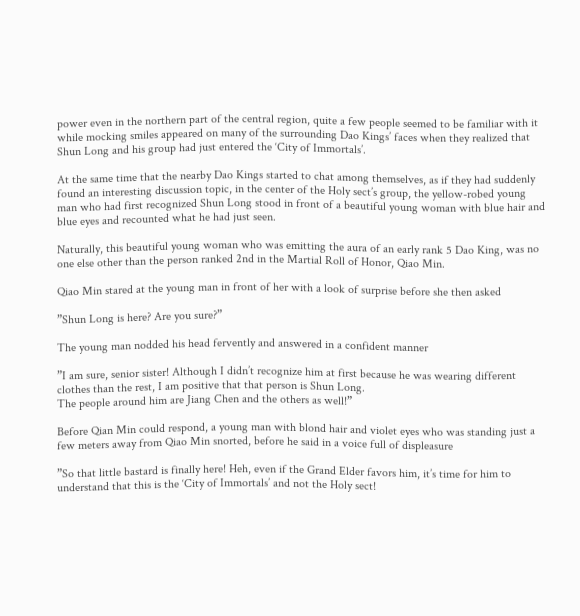power even in the northern part of the central region, quite a few people seemed to be familiar with it while mocking smiles appeared on many of the surrounding Dao Kings’ faces when they realized that Shun Long and his group had just entered the ‘City of Immortals’.

At the same time that the nearby Dao Kings started to chat among themselves, as if they had suddenly found an interesting discussion topic, in the center of the Holy sect’s group, the yellow-robed young man who had first recognized Shun Long stood in front of a beautiful young woman with blue hair and blue eyes and recounted what he had just seen.

Naturally, this beautiful young woman who was emitting the aura of an early rank 5 Dao King, was no one else other than the person ranked 2nd in the Martial Roll of Honor, Qiao Min.

Qiao Min stared at the young man in front of her with a look of surprise before she then asked

”Shun Long is here? Are you sure?”

The young man nodded his head fervently and answered in a confident manner

”I am sure, senior sister! Although I didn’t recognize him at first because he was wearing different clothes than the rest, I am positive that that person is Shun Long.
The people around him are Jiang Chen and the others as well!”

Before Qian Min could respond, a young man with blond hair and violet eyes who was standing just a few meters away from Qiao Min snorted, before he said in a voice full of displeasure

”So that little bastard is finally here! Heh, even if the Grand Elder favors him, it’s time for him to understand that this is the ‘City of Immortals’ and not the Holy sect!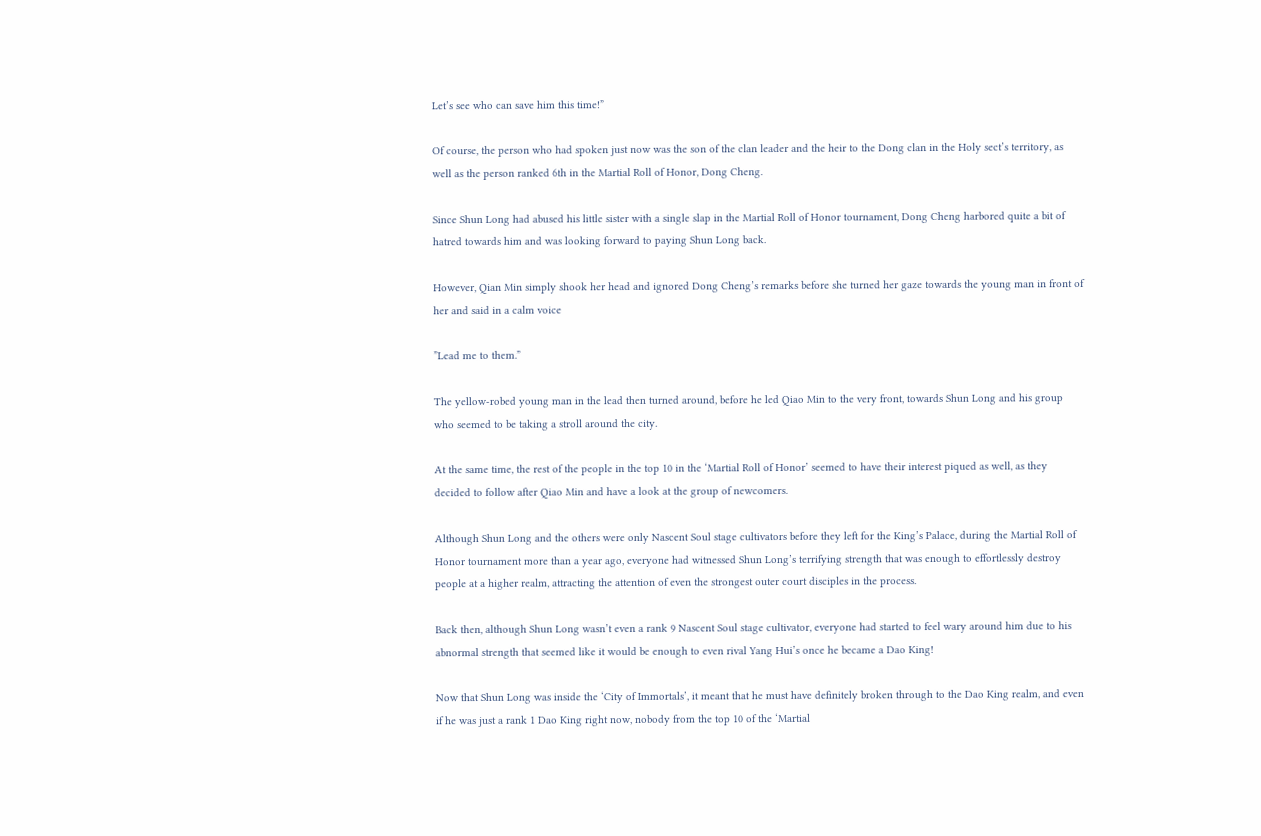Let’s see who can save him this time!”

Of course, the person who had spoken just now was the son of the clan leader and the heir to the Dong clan in the Holy sect’s territory, as well as the person ranked 6th in the Martial Roll of Honor, Dong Cheng.

Since Shun Long had abused his little sister with a single slap in the Martial Roll of Honor tournament, Dong Cheng harbored quite a bit of hatred towards him and was looking forward to paying Shun Long back.

However, Qian Min simply shook her head and ignored Dong Cheng’s remarks before she turned her gaze towards the young man in front of her and said in a calm voice

”Lead me to them.”

The yellow-robed young man in the lead then turned around, before he led Qiao Min to the very front, towards Shun Long and his group who seemed to be taking a stroll around the city.

At the same time, the rest of the people in the top 10 in the ‘Martial Roll of Honor’ seemed to have their interest piqued as well, as they decided to follow after Qiao Min and have a look at the group of newcomers.

Although Shun Long and the others were only Nascent Soul stage cultivators before they left for the King’s Palace, during the Martial Roll of Honor tournament more than a year ago, everyone had witnessed Shun Long’s terrifying strength that was enough to effortlessly destroy people at a higher realm, attracting the attention of even the strongest outer court disciples in the process.

Back then, although Shun Long wasn’t even a rank 9 Nascent Soul stage cultivator, everyone had started to feel wary around him due to his abnormal strength that seemed like it would be enough to even rival Yang Hui’s once he became a Dao King!

Now that Shun Long was inside the ‘City of Immortals’, it meant that he must have definitely broken through to the Dao King realm, and even if he was just a rank 1 Dao King right now, nobody from the top 10 of the ‘Martial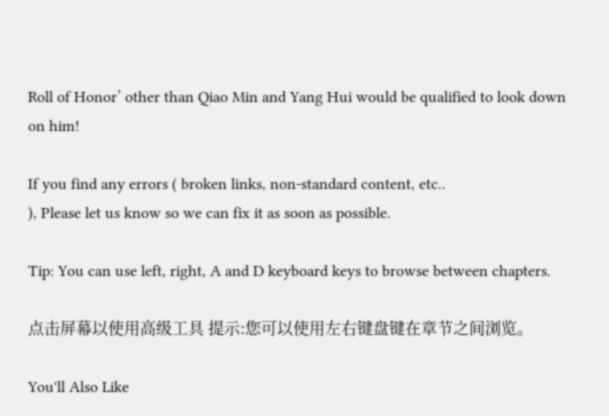Roll of Honor’ other than Qiao Min and Yang Hui would be qualified to look down on him!

If you find any errors ( broken links, non-standard content, etc..
), Please let us know so we can fix it as soon as possible.

Tip: You can use left, right, A and D keyboard keys to browse between chapters.

点击屏幕以使用高级工具 提示:您可以使用左右键盘键在章节之间浏览。

You'll Also Like